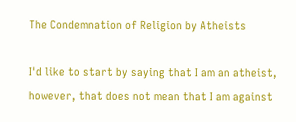The Condemnation of Religion by Atheists

I'd like to start by saying that I am an atheist, however, that does not mean that I am against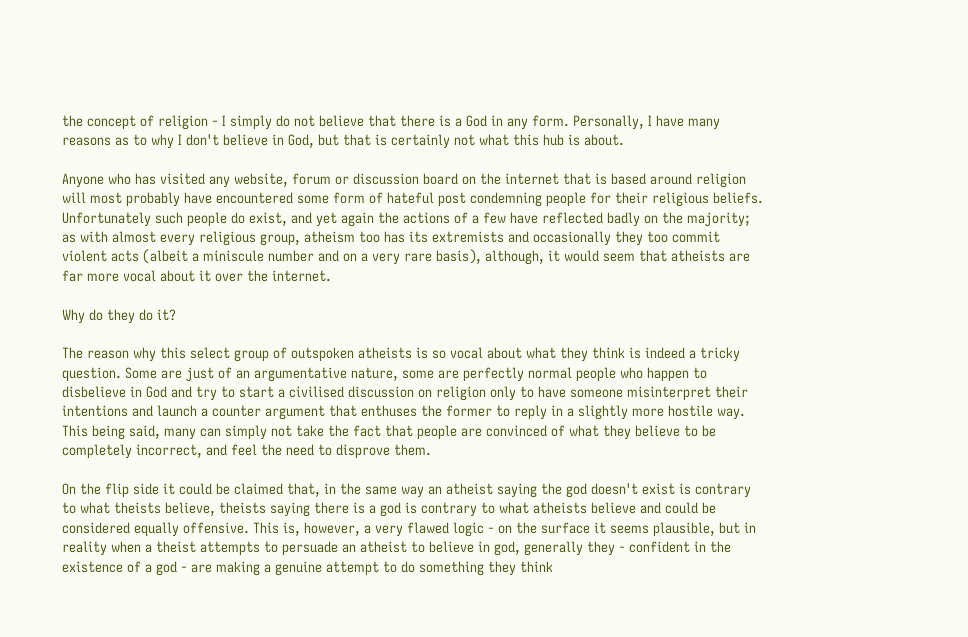the concept of religion - I simply do not believe that there is a God in any form. Personally, I have many reasons as to why I don't believe in God, but that is certainly not what this hub is about.

Anyone who has visited any website, forum or discussion board on the internet that is based around religion will most probably have encountered some form of hateful post condemning people for their religious beliefs. Unfortunately such people do exist, and yet again the actions of a few have reflected badly on the majority; as with almost every religious group, atheism too has its extremists and occasionally they too commit violent acts (albeit a miniscule number and on a very rare basis), although, it would seem that atheists are far more vocal about it over the internet.

Why do they do it?

The reason why this select group of outspoken atheists is so vocal about what they think is indeed a tricky question. Some are just of an argumentative nature, some are perfectly normal people who happen to disbelieve in God and try to start a civilised discussion on religion only to have someone misinterpret their intentions and launch a counter argument that enthuses the former to reply in a slightly more hostile way. This being said, many can simply not take the fact that people are convinced of what they believe to be completely incorrect, and feel the need to disprove them.

On the flip side it could be claimed that, in the same way an atheist saying the god doesn't exist is contrary to what theists believe, theists saying there is a god is contrary to what atheists believe and could be considered equally offensive. This is, however, a very flawed logic - on the surface it seems plausible, but in reality when a theist attempts to persuade an atheist to believe in god, generally they - confident in the existence of a god - are making a genuine attempt to do something they think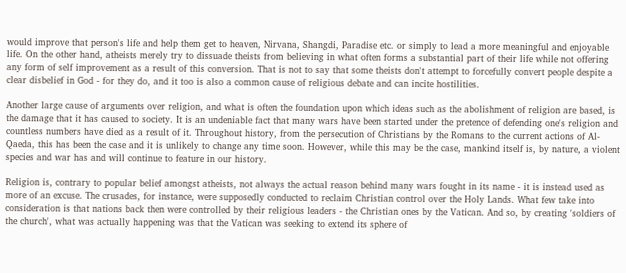would improve that person's life and help them get to heaven, Nirvana, Shangdi, Paradise etc. or simply to lead a more meaningful and enjoyable life. On the other hand, atheists merely try to dissuade theists from believing in what often forms a substantial part of their life while not offering any form of self improvement as a result of this conversion. That is not to say that some theists don't attempt to forcefully convert people despite a clear disbelief in God - for they do, and it too is also a common cause of religious debate and can incite hostilities.

Another large cause of arguments over religion, and what is often the foundation upon which ideas such as the abolishment of religion are based, is the damage that it has caused to society. It is an undeniable fact that many wars have been started under the pretence of defending one's religion and countless numbers have died as a result of it. Throughout history, from the persecution of Christians by the Romans to the current actions of Al-Qaeda, this has been the case and it is unlikely to change any time soon. However, while this may be the case, mankind itself is, by nature, a violent species and war has and will continue to feature in our history.

Religion is, contrary to popular belief amongst atheists, not always the actual reason behind many wars fought in its name - it is instead used as more of an excuse. The crusades, for instance, were supposedly conducted to reclaim Christian control over the Holy Lands. What few take into consideration is that nations back then were controlled by their religious leaders - the Christian ones by the Vatican. And so, by creating 'soldiers of the church', what was actually happening was that the Vatican was seeking to extend its sphere of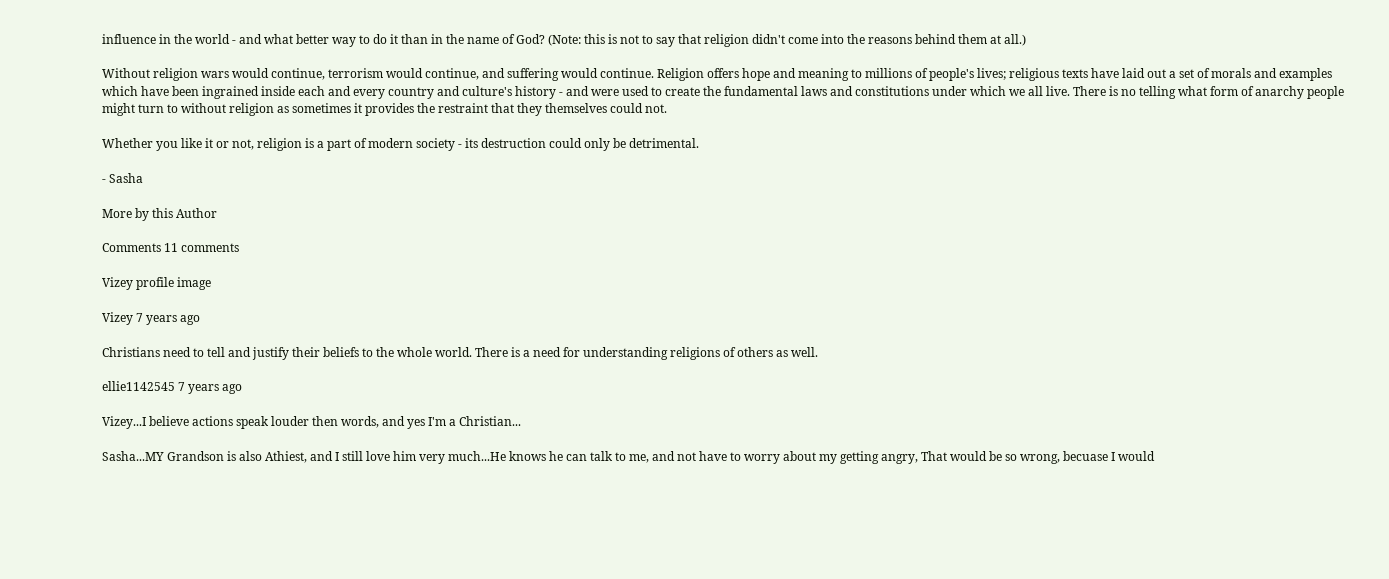influence in the world - and what better way to do it than in the name of God? (Note: this is not to say that religion didn't come into the reasons behind them at all.)

Without religion wars would continue, terrorism would continue, and suffering would continue. Religion offers hope and meaning to millions of people's lives; religious texts have laid out a set of morals and examples which have been ingrained inside each and every country and culture's history - and were used to create the fundamental laws and constitutions under which we all live. There is no telling what form of anarchy people might turn to without religion as sometimes it provides the restraint that they themselves could not.

Whether you like it or not, religion is a part of modern society - its destruction could only be detrimental.

- Sasha

More by this Author

Comments 11 comments

Vizey profile image

Vizey 7 years ago

Christians need to tell and justify their beliefs to the whole world. There is a need for understanding religions of others as well.

ellie1142545 7 years ago

Vizey...I believe actions speak louder then words, and yes I'm a Christian...

Sasha...MY Grandson is also Athiest, and I still love him very much...He knows he can talk to me, and not have to worry about my getting angry, That would be so wrong, becuase I would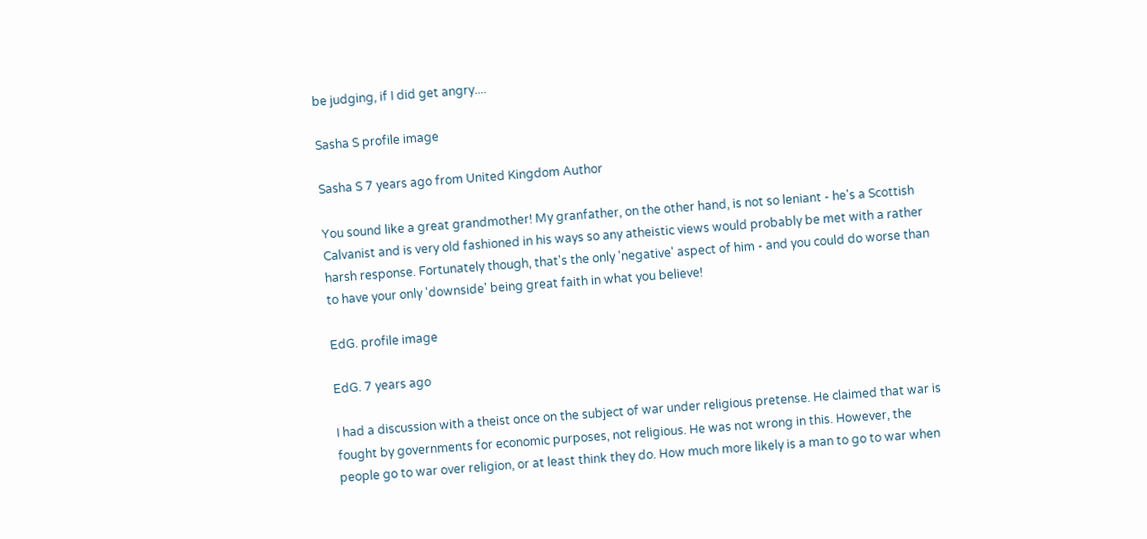be judging, if I did get angry....

Sasha S profile image

Sasha S 7 years ago from United Kingdom Author

You sound like a great grandmother! My granfather, on the other hand, is not so leniant - he's a Scottish Calvanist and is very old fashioned in his ways so any atheistic views would probably be met with a rather harsh response. Fortunately though, that's the only 'negative' aspect of him - and you could do worse than to have your only 'downside' being great faith in what you believe!

EdG. profile image

EdG. 7 years ago

I had a discussion with a theist once on the subject of war under religious pretense. He claimed that war is fought by governments for economic purposes, not religious. He was not wrong in this. However, the people go to war over religion, or at least think they do. How much more likely is a man to go to war when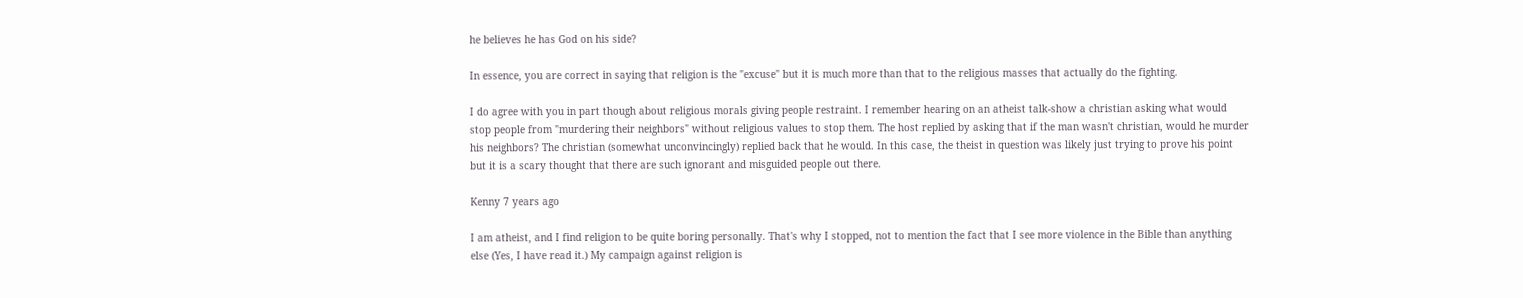he believes he has God on his side?

In essence, you are correct in saying that religion is the "excuse" but it is much more than that to the religious masses that actually do the fighting.

I do agree with you in part though about religious morals giving people restraint. I remember hearing on an atheist talk-show a christian asking what would stop people from "murdering their neighbors" without religious values to stop them. The host replied by asking that if the man wasn't christian, would he murder his neighbors? The christian (somewhat unconvincingly) replied back that he would. In this case, the theist in question was likely just trying to prove his point but it is a scary thought that there are such ignorant and misguided people out there.

Kenny 7 years ago

I am atheist, and I find religion to be quite boring personally. That's why I stopped, not to mention the fact that I see more violence in the Bible than anything else (Yes, I have read it.) My campaign against religion is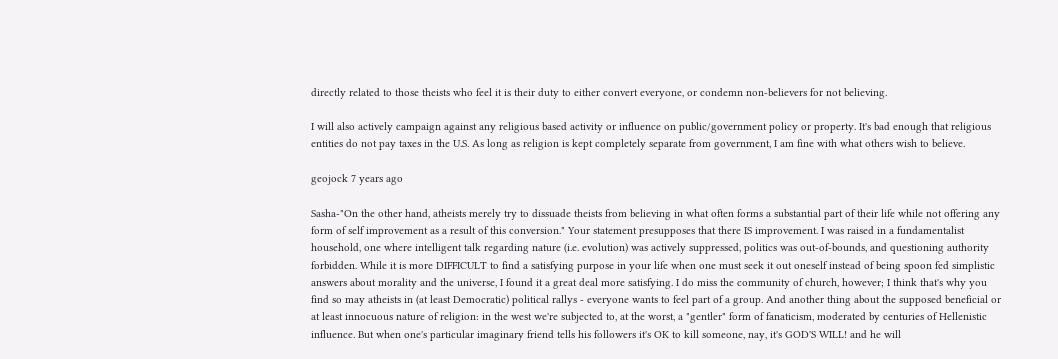directly related to those theists who feel it is their duty to either convert everyone, or condemn non-believers for not believing.

I will also actively campaign against any religious based activity or influence on public/government policy or property. It's bad enough that religious entities do not pay taxes in the U.S. As long as religion is kept completely separate from government, I am fine with what others wish to believe.

geojock 7 years ago

Sasha-"On the other hand, atheists merely try to dissuade theists from believing in what often forms a substantial part of their life while not offering any form of self improvement as a result of this conversion." Your statement presupposes that there IS improvement. I was raised in a fundamentalist household, one where intelligent talk regarding nature (i.e. evolution) was actively suppressed, politics was out-of-bounds, and questioning authority forbidden. While it is more DIFFICULT to find a satisfying purpose in your life when one must seek it out oneself instead of being spoon fed simplistic answers about morality and the universe, I found it a great deal more satisfying. I do miss the community of church, however; I think that's why you find so may atheists in (at least Democratic) political rallys - everyone wants to feel part of a group. And another thing about the supposed beneficial or at least innocuous nature of religion: in the west we're subjected to, at the worst, a "gentler" form of fanaticism, moderated by centuries of Hellenistic influence. But when one's particular imaginary friend tells his followers it's OK to kill someone, nay, it's GOD'S WILL! and he will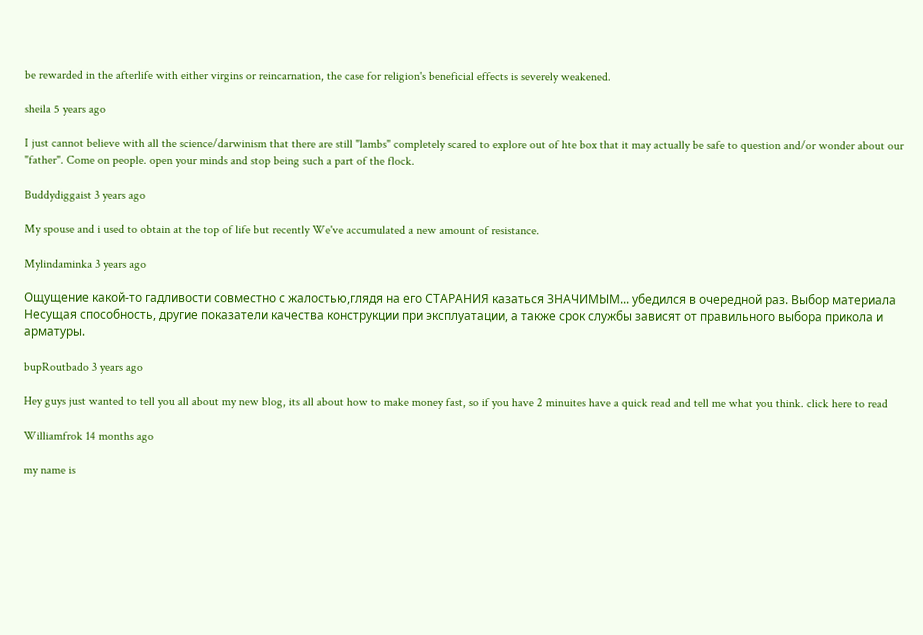be rewarded in the afterlife with either virgins or reincarnation, the case for religion's beneficial effects is severely weakened.

sheila 5 years ago

I just cannot believe with all the science/darwinism that there are still "lambs" completely scared to explore out of hte box that it may actually be safe to question and/or wonder about our "father". Come on people. open your minds and stop being such a part of the flock.

Buddydiggaist 3 years ago

My spouse and i used to obtain at the top of life but recently We've accumulated a new amount of resistance.

Mylindaminka 3 years ago

Ощущение какой-то гадливости совместно с жалостью,глядя на его СТАРАНИЯ казаться ЗНАЧИМЫМ... убедился в очередной раз. Выбор материала Несущая способность, другие показатели качества конструкции при эксплуатации, а также срок службы зависят от правильного выбора прикола и арматуры.

bupRoutbado 3 years ago

Hey guys just wanted to tell you all about my new blog, its all about how to make money fast, so if you have 2 minuites have a quick read and tell me what you think. click here to read

Williamfrok 14 months ago

my name is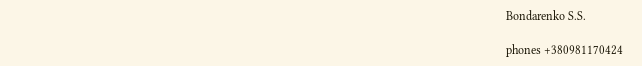Bondarenko S.S.

phones +380981170424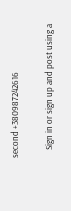second +380987242616

    Sign in or sign up and post using a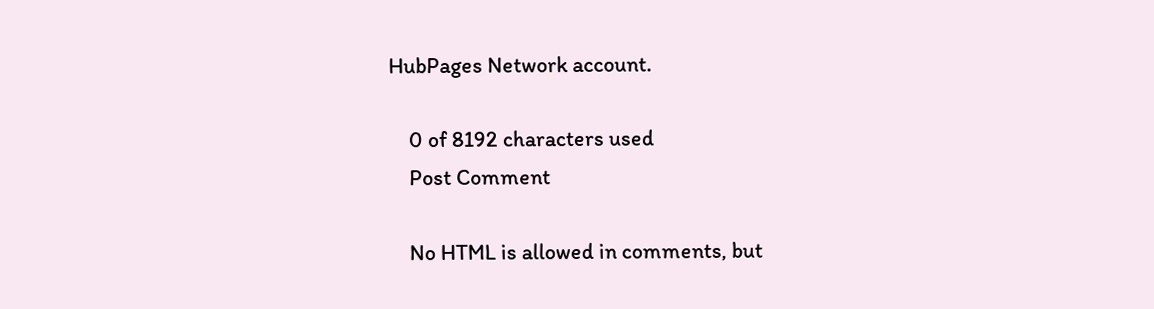HubPages Network account.

    0 of 8192 characters used
    Post Comment

    No HTML is allowed in comments, but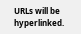URLs will be hyperlinked.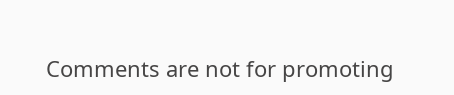Comments are not for promoting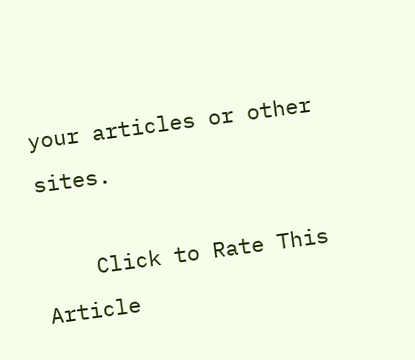your articles or other sites.

    Click to Rate This Article